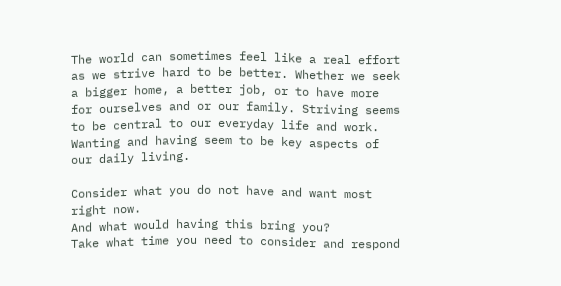The world can sometimes feel like a real effort as we strive hard to be better. Whether we seek a bigger home, a better job, or to have more for ourselves and or our family. Striving seems to be central to our everyday life and work. Wanting and having seem to be key aspects of our daily living.

Consider what you do not have and want most right now.
And what would having this bring you?
Take what time you need to consider and respond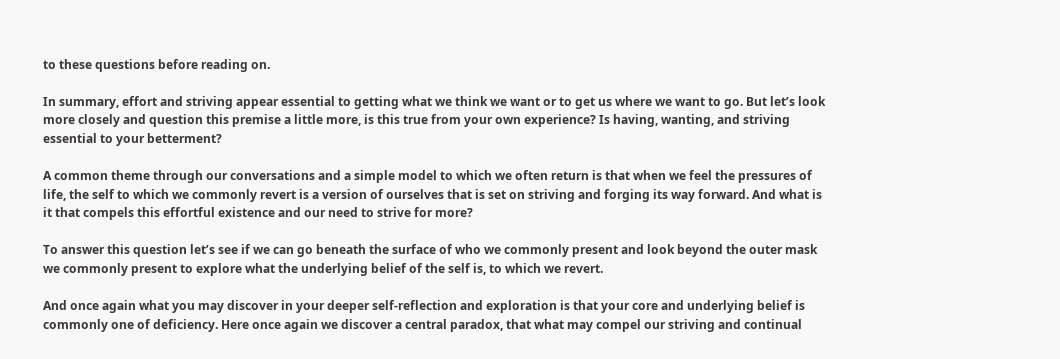to these questions before reading on.

In summary, effort and striving appear essential to getting what we think we want or to get us where we want to go. But let’s look more closely and question this premise a little more, is this true from your own experience? Is having, wanting, and striving essential to your betterment?

A common theme through our conversations and a simple model to which we often return is that when we feel the pressures of life, the self to which we commonly revert is a version of ourselves that is set on striving and forging its way forward. And what is it that compels this effortful existence and our need to strive for more?

To answer this question let’s see if we can go beneath the surface of who we commonly present and look beyond the outer mask we commonly present to explore what the underlying belief of the self is, to which we revert.

And once again what you may discover in your deeper self-reflection and exploration is that your core and underlying belief is commonly one of deficiency. Here once again we discover a central paradox, that what may compel our striving and continual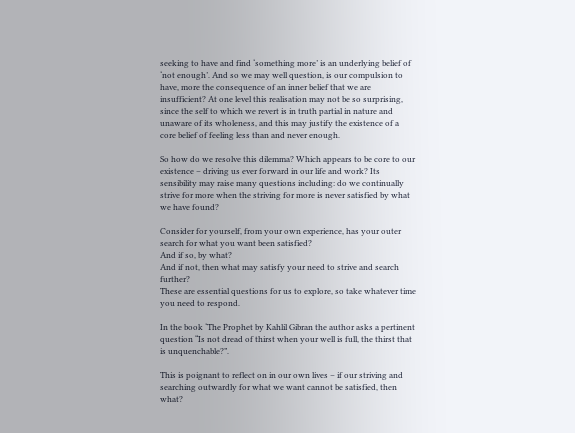seeking to have and find ‘something more’ is an underlying belief of ‘not enough’. And so we may well question, is our compulsion to have, more the consequence of an inner belief that we are insufficient? At one level this realisation may not be so surprising, since the self to which we revert is in truth partial in nature and unaware of its wholeness, and this may justify the existence of a core belief of feeling less than and never enough.

So how do we resolve this dilemma? Which appears to be core to our existence – driving us ever forward in our life and work? Its sensibility may raise many questions including: do we continually strive for more when the striving for more is never satisfied by what we have found?

Consider for yourself, from your own experience, has your outer search for what you want been satisfied?
And if so, by what?
And if not, then what may satisfy your need to strive and search further?
These are essential questions for us to explore, so take whatever time you need to respond.

In the book ‘The Prophet by Kahlil Gibran the author asks a pertinent question “Is not dread of thirst when your well is full, the thirst that is unquenchable?”.

This is poignant to reflect on in our own lives – if our striving and searching outwardly for what we want cannot be satisfied, then what?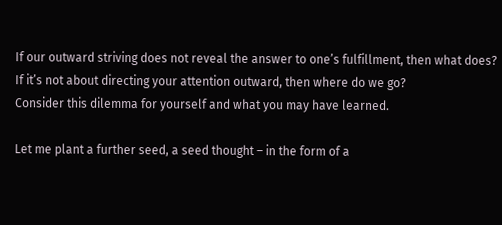If our outward striving does not reveal the answer to one’s fulfillment, then what does?
If it’s not about directing your attention outward, then where do we go?
Consider this dilemma for yourself and what you may have learned.

Let me plant a further seed, a seed thought – in the form of a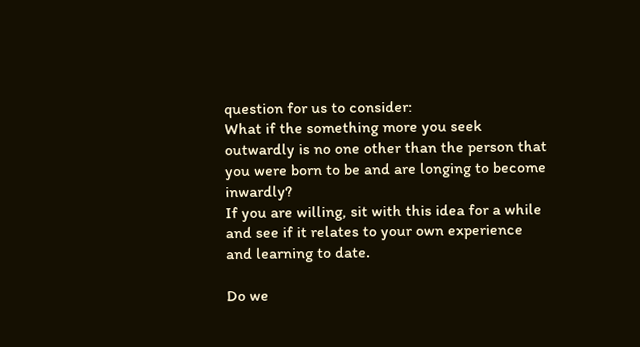question for us to consider:
What if the something more you seek outwardly is no one other than the person that you were born to be and are longing to become inwardly?
If you are willing, sit with this idea for a while and see if it relates to your own experience and learning to date.

Do we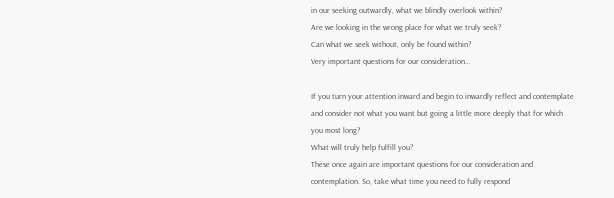in our seeking outwardly, what we blindly overlook within?
Are we looking in the wrong place for what we truly seek?
Can what we seek without, only be found within?
Very important questions for our consideration…

If you turn your attention inward and begin to inwardly reflect and contemplate and consider not what you want but going a little more deeply that for which you most long?
What will truly help fulfill you?
These once again are important questions for our consideration and contemplation. So, take what time you need to fully respond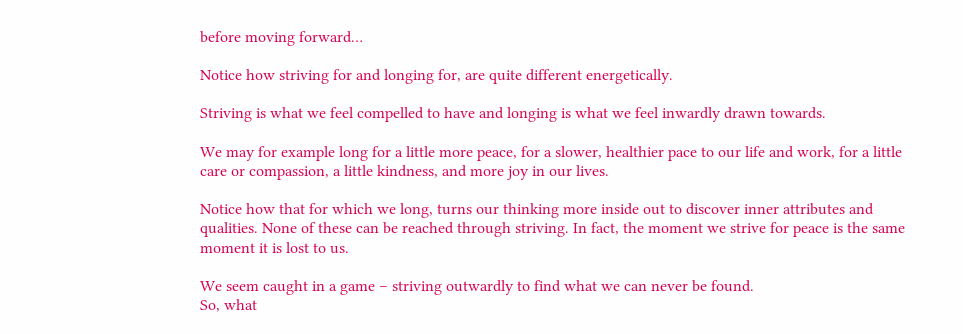before moving forward…

Notice how striving for and longing for, are quite different energetically.

Striving is what we feel compelled to have and longing is what we feel inwardly drawn towards.

We may for example long for a little more peace, for a slower, healthier pace to our life and work, for a little care or compassion, a little kindness, and more joy in our lives.

Notice how that for which we long, turns our thinking more inside out to discover inner attributes and qualities. None of these can be reached through striving. In fact, the moment we strive for peace is the same moment it is lost to us.

We seem caught in a game – striving outwardly to find what we can never be found.
So, what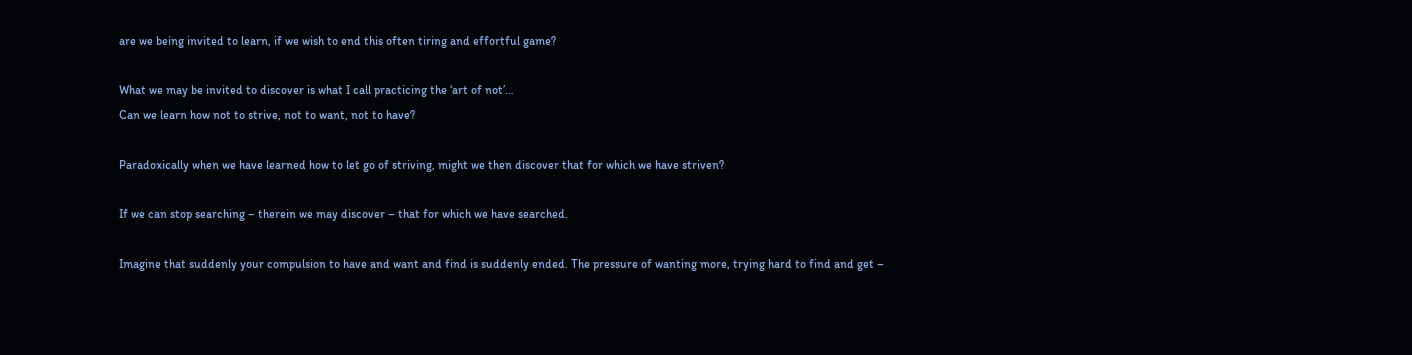are we being invited to learn, if we wish to end this often tiring and effortful game?

What we may be invited to discover is what I call practicing the ‘art of not’…
Can we learn how not to strive, not to want, not to have?

Paradoxically when we have learned how to let go of striving, might we then discover that for which we have striven?

If we can stop searching – therein we may discover – that for which we have searched.

Imagine that suddenly your compulsion to have and want and find is suddenly ended. The pressure of wanting more, trying hard to find and get –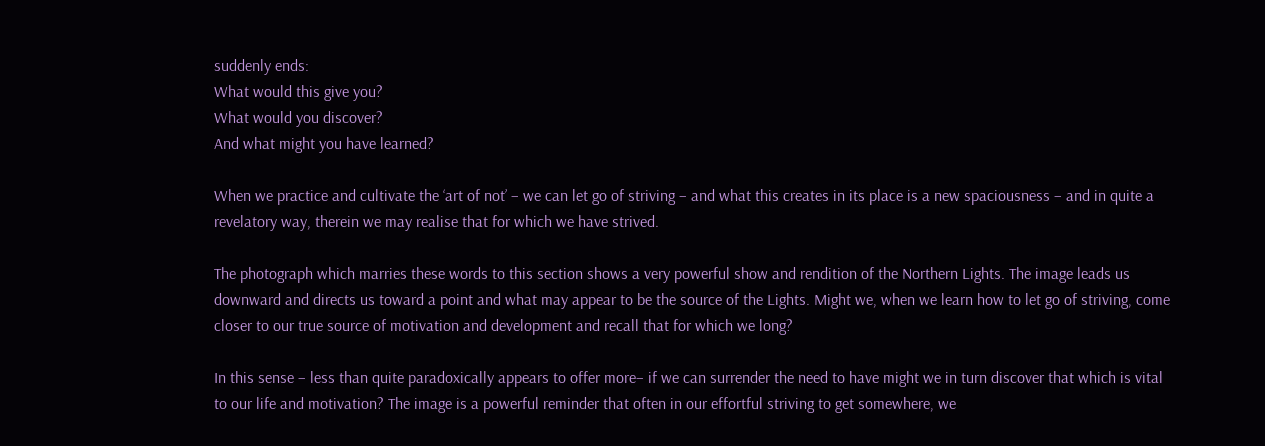suddenly ends:
What would this give you?
What would you discover?
And what might you have learned?

When we practice and cultivate the ‘art of not’ – we can let go of striving – and what this creates in its place is a new spaciousness – and in quite a revelatory way, therein we may realise that for which we have strived.

The photograph which marries these words to this section shows a very powerful show and rendition of the Northern Lights. The image leads us downward and directs us toward a point and what may appear to be the source of the Lights. Might we, when we learn how to let go of striving, come closer to our true source of motivation and development and recall that for which we long?

In this sense – less than quite paradoxically appears to offer more– if we can surrender the need to have might we in turn discover that which is vital to our life and motivation? The image is a powerful reminder that often in our effortful striving to get somewhere, we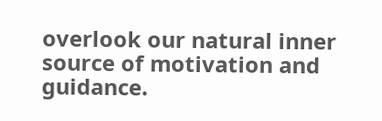overlook our natural inner source of motivation and guidance.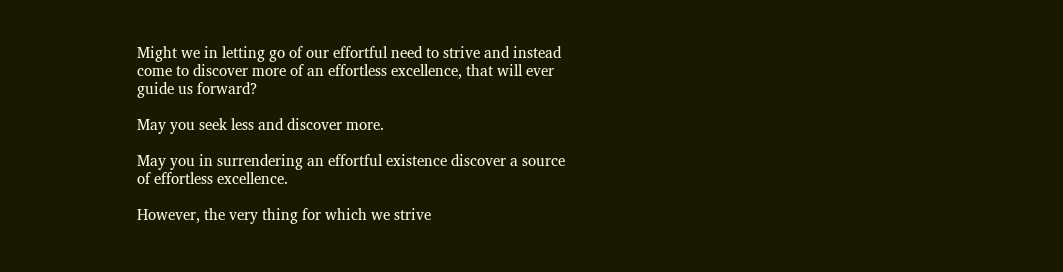Might we in letting go of our effortful need to strive and instead come to discover more of an effortless excellence, that will ever guide us forward?

May you seek less and discover more.

May you in surrendering an effortful existence discover a source of effortless excellence.

However, the very thing for which we strive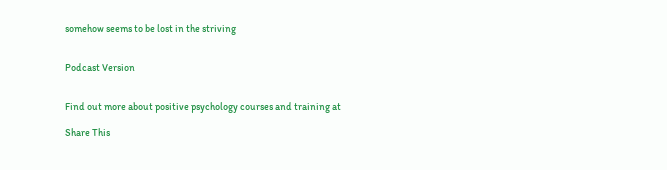somehow seems to be lost in the striving


Podcast Version


Find out more about positive psychology courses and training at

Share This